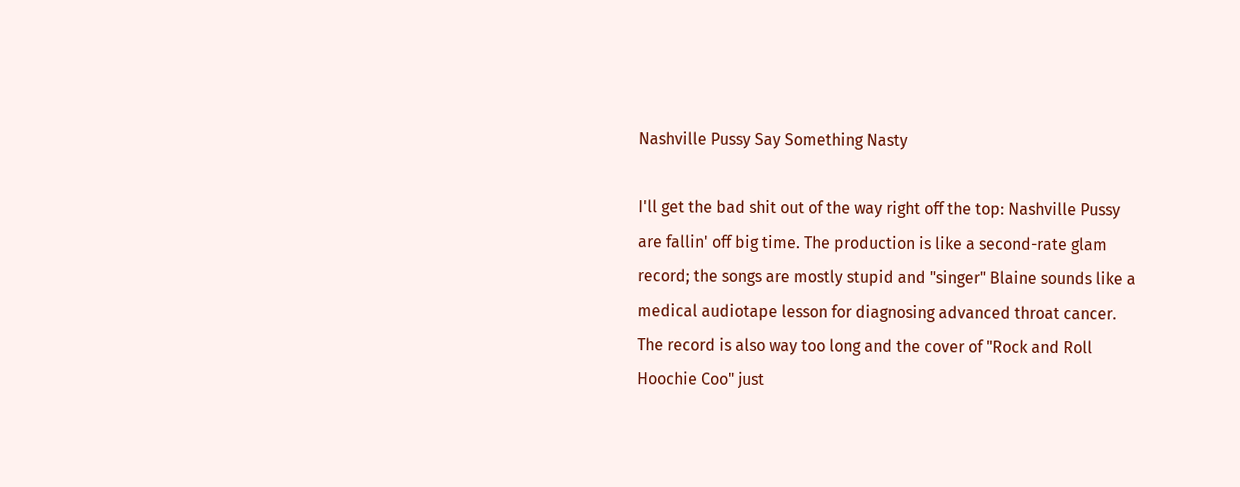Nashville Pussy Say Something Nasty

I'll get the bad shit out of the way right off the top: Nashville Pussy are fallin' off big time. The production is like a second-rate glam record; the songs are mostly stupid and "singer" Blaine sounds like a medical audiotape lesson for diagnosing advanced throat cancer. The record is also way too long and the cover of "Rock and Roll Hoochie Coo" just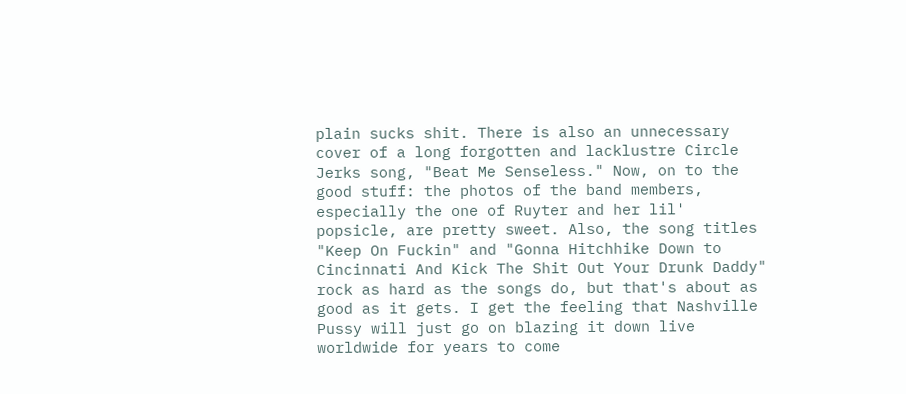plain sucks shit. There is also an unnecessary cover of a long forgotten and lacklustre Circle Jerks song, "Beat Me Senseless." Now, on to the good stuff: the photos of the band members, especially the one of Ruyter and her lil' popsicle, are pretty sweet. Also, the song titles "Keep On Fuckin" and "Gonna Hitchhike Down to Cincinnati And Kick The Shit Out Your Drunk Daddy" rock as hard as the songs do, but that's about as good as it gets. I get the feeling that Nashville Pussy will just go on blazing it down live worldwide for years to come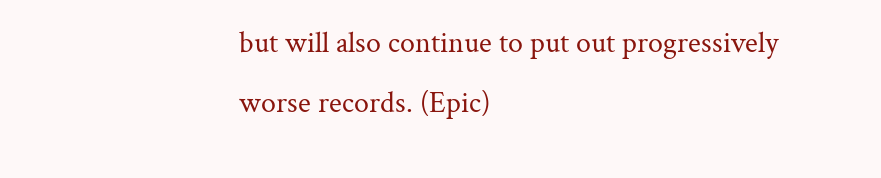but will also continue to put out progressively worse records. (Epic)